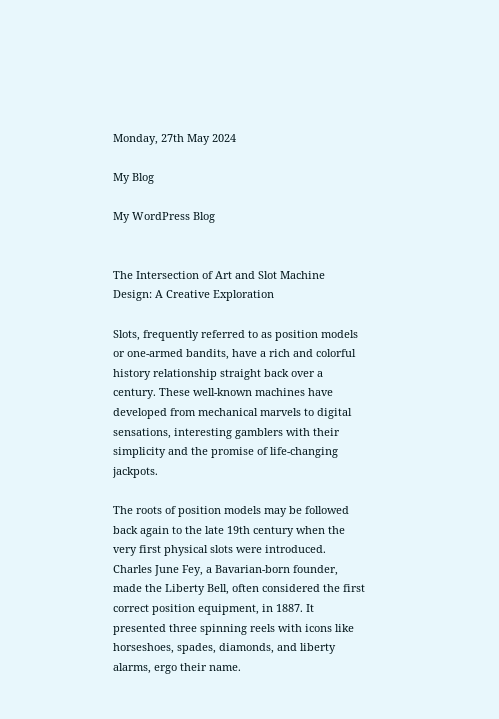Monday, 27th May 2024

My Blog

My WordPress Blog


The Intersection of Art and Slot Machine Design: A Creative Exploration

Slots, frequently referred to as position models or one-armed bandits, have a rich and colorful history relationship straight back over a century. These well-known machines have developed from mechanical marvels to digital sensations, interesting gamblers with their simplicity and the promise of life-changing jackpots.

The roots of position models may be followed back again to the late 19th century when the very first physical slots were introduced. Charles June Fey, a Bavarian-born founder, made the Liberty Bell, often considered the first correct position equipment, in 1887. It presented three spinning reels with icons like horseshoes, spades, diamonds, and liberty alarms, ergo their name.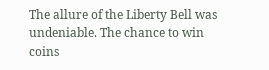The allure of the Liberty Bell was undeniable. The chance to win coins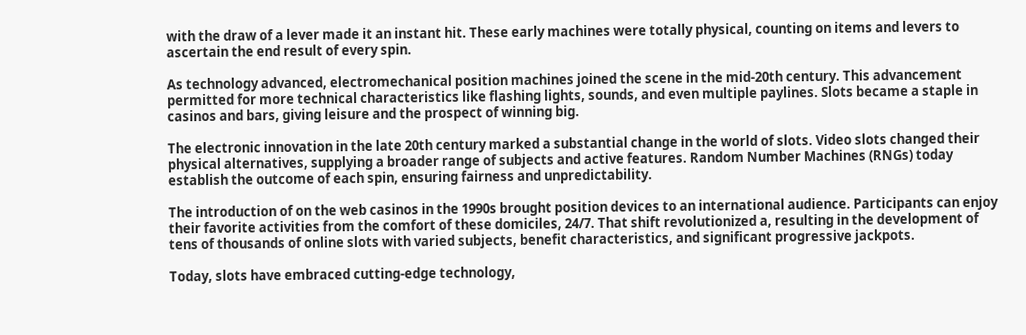with the draw of a lever made it an instant hit. These early machines were totally physical, counting on items and levers to ascertain the end result of every spin.

As technology advanced, electromechanical position machines joined the scene in the mid-20th century. This advancement permitted for more technical characteristics like flashing lights, sounds, and even multiple paylines. Slots became a staple in casinos and bars, giving leisure and the prospect of winning big.

The electronic innovation in the late 20th century marked a substantial change in the world of slots. Video slots changed their physical alternatives, supplying a broader range of subjects and active features. Random Number Machines (RNGs) today establish the outcome of each spin, ensuring fairness and unpredictability.

The introduction of on the web casinos in the 1990s brought position devices to an international audience. Participants can enjoy their favorite activities from the comfort of these domiciles, 24/7. That shift revolutionized a, resulting in the development of tens of thousands of online slots with varied subjects, benefit characteristics, and significant progressive jackpots.

Today, slots have embraced cutting-edge technology,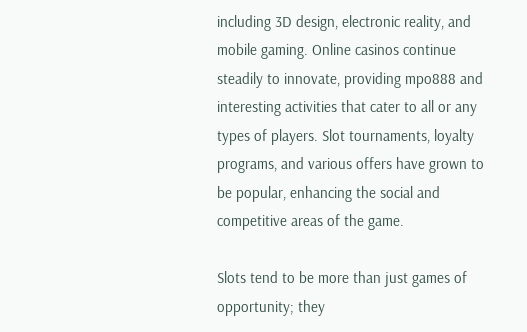including 3D design, electronic reality, and mobile gaming. Online casinos continue steadily to innovate, providing mpo888 and interesting activities that cater to all or any types of players. Slot tournaments, loyalty programs, and various offers have grown to be popular, enhancing the social and competitive areas of the game.

Slots tend to be more than just games of opportunity; they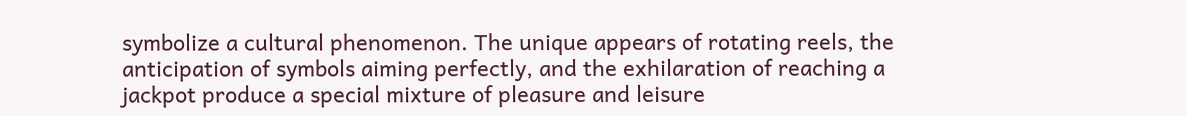symbolize a cultural phenomenon. The unique appears of rotating reels, the anticipation of symbols aiming perfectly, and the exhilaration of reaching a jackpot produce a special mixture of pleasure and leisure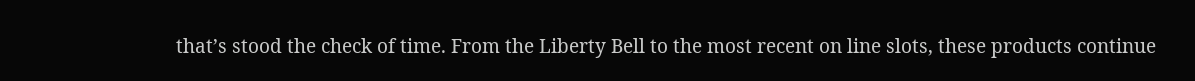that’s stood the check of time. From the Liberty Bell to the most recent on line slots, these products continue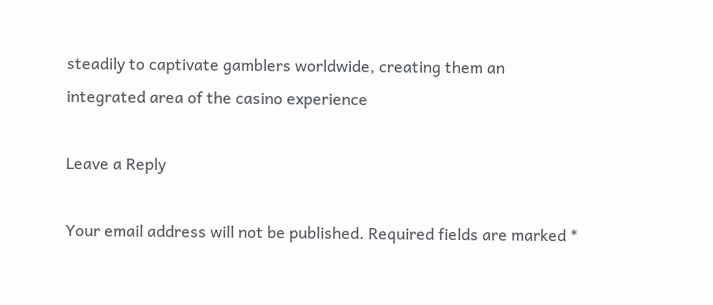steadily to captivate gamblers worldwide, creating them an integrated area of the casino experience

Leave a Reply

Your email address will not be published. Required fields are marked *